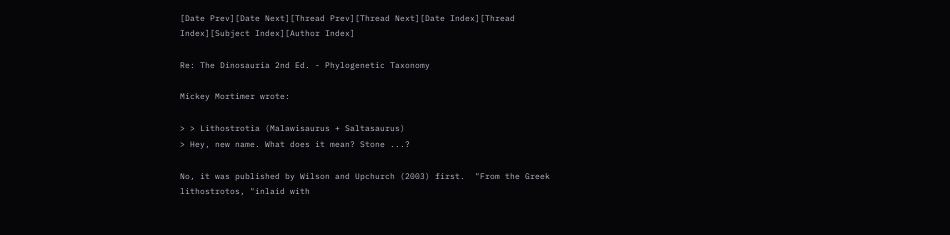[Date Prev][Date Next][Thread Prev][Thread Next][Date Index][Thread Index][Subject Index][Author Index]

Re: The Dinosauria 2nd Ed. - Phylogenetic Taxonomy

Mickey Mortimer wrote:

> > Lithostrotia (Malawisaurus + Saltasaurus)
> Hey, new name. What does it mean? Stone ...?

No, it was published by Wilson and Upchurch (2003) first.  "From the Greek
lithostrotos, "inlaid with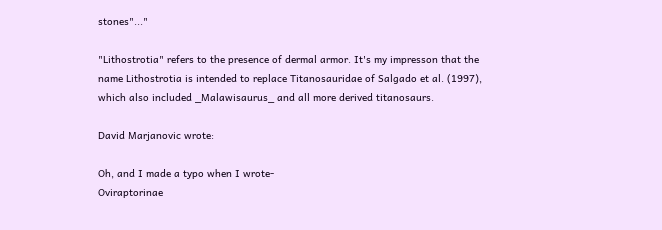stones"..."

"Lithostrotia" refers to the presence of dermal armor. It's my impresson that the name Lithostrotia is intended to replace Titanosauridae of Salgado et al. (1997), which also included _Malawisaurus_ and all more derived titanosaurs.

David Marjanovic wrote:

Oh, and I made a typo when I wrote-
Oviraptorinae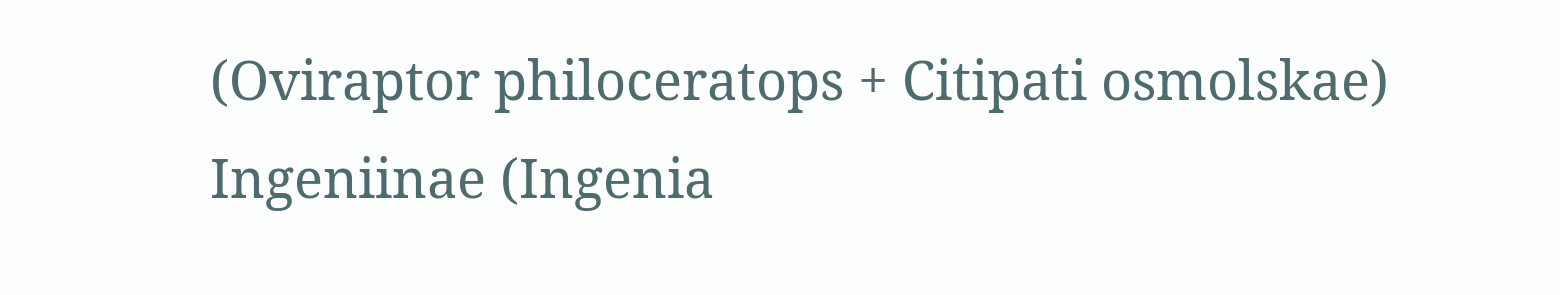(Oviraptor philoceratops + Citipati osmolskae)
Ingeniinae (Ingenia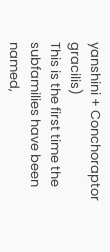yanshini + Conchoraptor gracilis)
This is the first time the subfamilies have been named,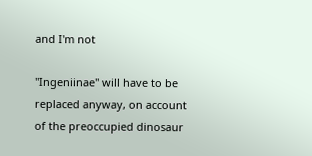and I'm not

"Ingeniinae" will have to be replaced anyway, on account of the preoccupied dinosaur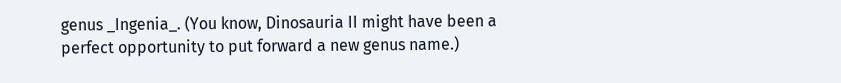genus _Ingenia_. (You know, Dinosauria II might have been a perfect opportunity to put forward a new genus name.)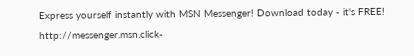Express yourself instantly with MSN Messenger! Download today - it's FREE! http://messenger.msn.click-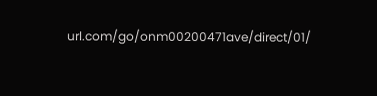url.com/go/onm00200471ave/direct/01/